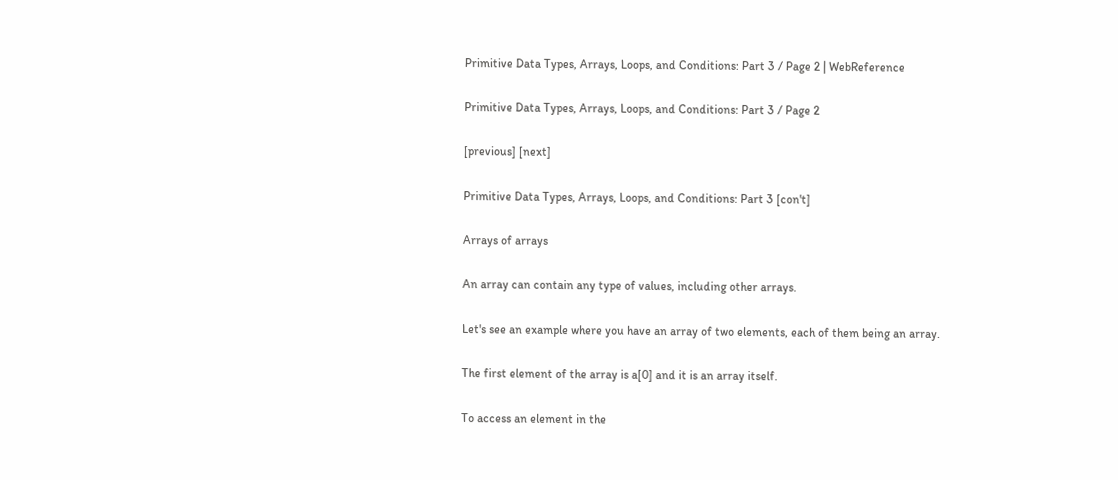Primitive Data Types, Arrays, Loops, and Conditions: Part 3 / Page 2 | WebReference

Primitive Data Types, Arrays, Loops, and Conditions: Part 3 / Page 2

[previous] [next]

Primitive Data Types, Arrays, Loops, and Conditions: Part 3 [con't]

Arrays of arrays

An array can contain any type of values, including other arrays.

Let's see an example where you have an array of two elements, each of them being an array.

The first element of the array is a[0] and it is an array itself.

To access an element in the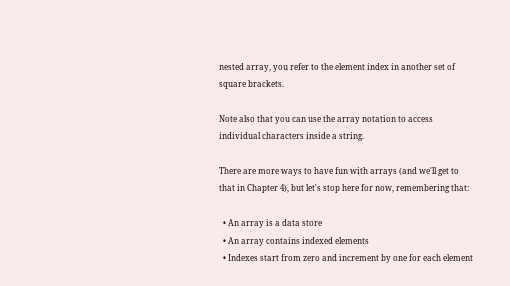nested array, you refer to the element index in another set of square brackets.

Note also that you can use the array notation to access individual characters inside a string.

There are more ways to have fun with arrays (and we'll get to that in Chapter 4), but let's stop here for now, remembering that:

  • An array is a data store
  • An array contains indexed elements
  • Indexes start from zero and increment by one for each element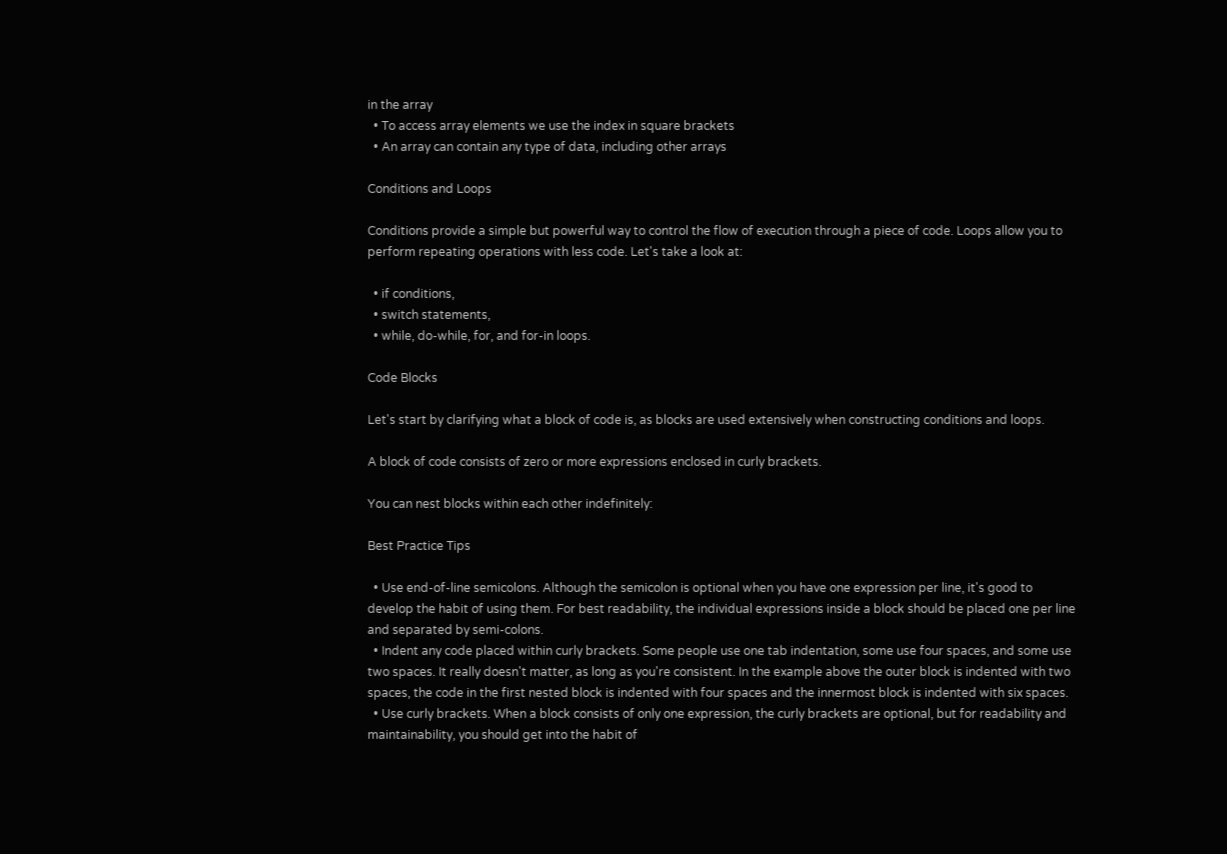in the array
  • To access array elements we use the index in square brackets
  • An array can contain any type of data, including other arrays

Conditions and Loops

Conditions provide a simple but powerful way to control the flow of execution through a piece of code. Loops allow you to perform repeating operations with less code. Let's take a look at:

  • if conditions,
  • switch statements,
  • while, do-while, for, and for-in loops.

Code Blocks

Let's start by clarifying what a block of code is, as blocks are used extensively when constructing conditions and loops.

A block of code consists of zero or more expressions enclosed in curly brackets.

You can nest blocks within each other indefinitely:

Best Practice Tips

  • Use end-of-line semicolons. Although the semicolon is optional when you have one expression per line, it's good to develop the habit of using them. For best readability, the individual expressions inside a block should be placed one per line and separated by semi-colons.
  • Indent any code placed within curly brackets. Some people use one tab indentation, some use four spaces, and some use two spaces. It really doesn't matter, as long as you're consistent. In the example above the outer block is indented with two spaces, the code in the first nested block is indented with four spaces and the innermost block is indented with six spaces.
  • Use curly brackets. When a block consists of only one expression, the curly brackets are optional, but for readability and maintainability, you should get into the habit of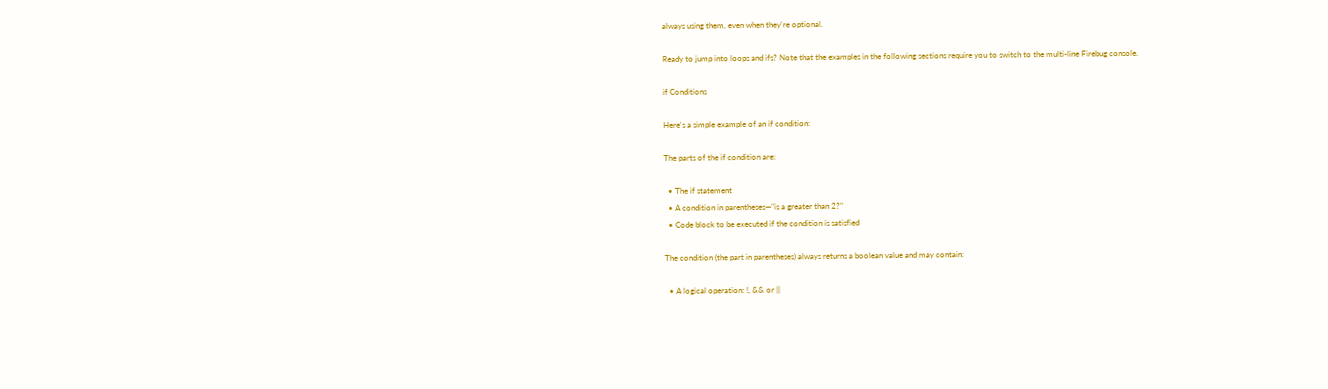always using them, even when they're optional.

Ready to jump into loops and ifs? Note that the examples in the following sections require you to switch to the multi-line Firebug console.

if Conditions

Here's a simple example of an if condition:

The parts of the if condition are:

  • The if statement
  • A condition in parentheses—"is a greater than 2?"
  • Code block to be executed if the condition is satisfied

The condition (the part in parentheses) always returns a boolean value and may contain:

  • A logical operation: !, && or ||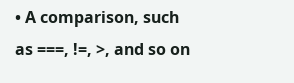• A comparison, such as ===, !=, >, and so on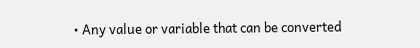• Any value or variable that can be converted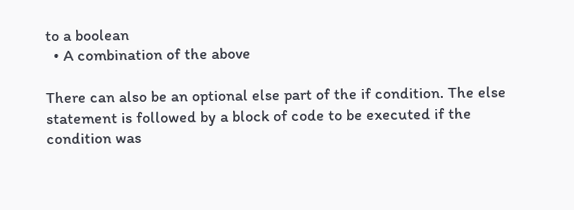to a boolean
  • A combination of the above

There can also be an optional else part of the if condition. The else statement is followed by a block of code to be executed if the condition was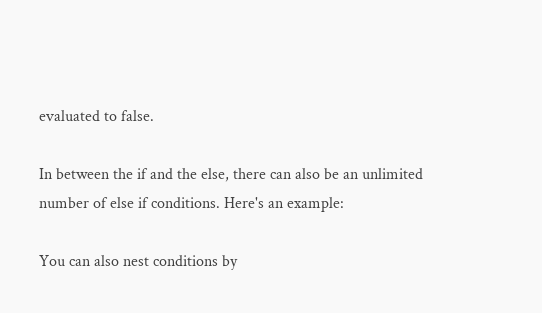evaluated to false.

In between the if and the else, there can also be an unlimited number of else if conditions. Here's an example:

You can also nest conditions by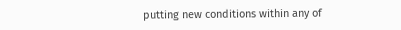putting new conditions within any of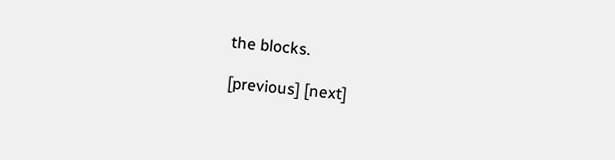the blocks.

[previous] [next]